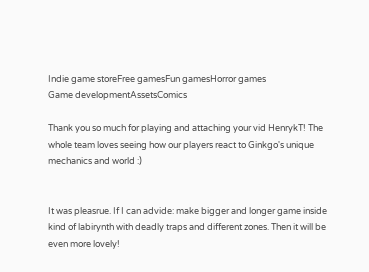Indie game storeFree gamesFun gamesHorror games
Game developmentAssetsComics

Thank you so much for playing and attaching your vid HenrykT! The whole team loves seeing how our players react to Ginkgo's unique mechanics and world :)


It was pleasrue. If I can advide: make bigger and longer game inside kind of labirynth with deadly traps and different zones. Then it will be even more lovely!